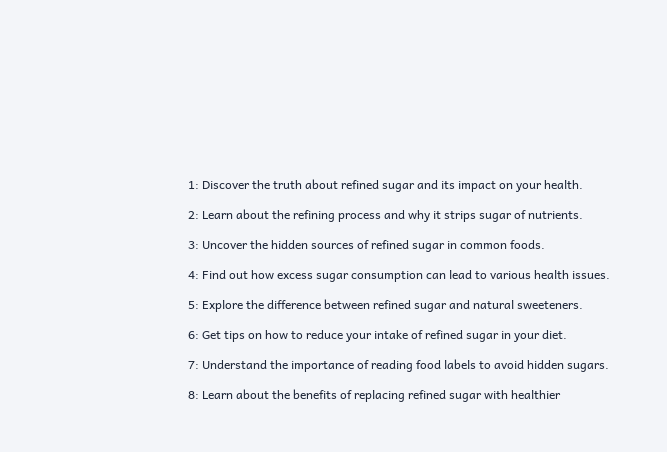1: Discover the truth about refined sugar and its impact on your health.

2: Learn about the refining process and why it strips sugar of nutrients.

3: Uncover the hidden sources of refined sugar in common foods.

4: Find out how excess sugar consumption can lead to various health issues.

5: Explore the difference between refined sugar and natural sweeteners.

6: Get tips on how to reduce your intake of refined sugar in your diet.

7: Understand the importance of reading food labels to avoid hidden sugars.

8: Learn about the benefits of replacing refined sugar with healthier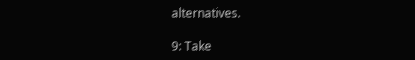alternatives.

9: Take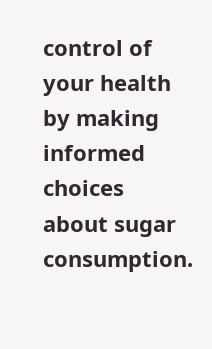control of your health by making informed choices about sugar consumption.